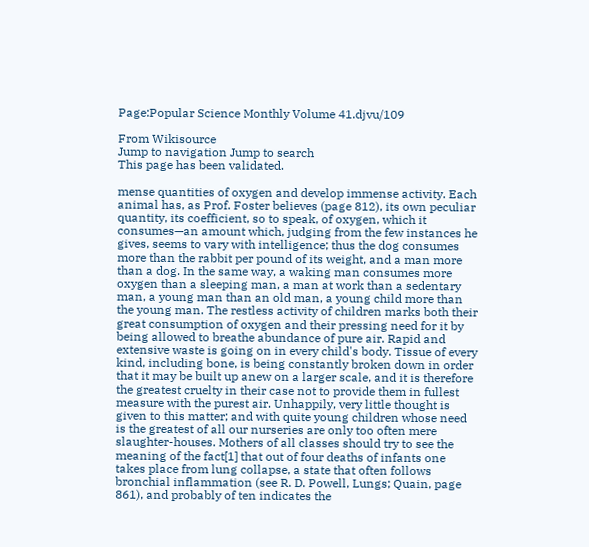Page:Popular Science Monthly Volume 41.djvu/109

From Wikisource
Jump to navigation Jump to search
This page has been validated.

mense quantities of oxygen and develop immense activity. Each animal has, as Prof. Foster believes (page 812), its own peculiar quantity, its coefficient, so to speak, of oxygen, which it consumes—an amount which, judging from the few instances he gives, seems to vary with intelligence; thus the dog consumes more than the rabbit per pound of its weight, and a man more than a dog. In the same way, a waking man consumes more oxygen than a sleeping man, a man at work than a sedentary man, a young man than an old man, a young child more than the young man. The restless activity of children marks both their great consumption of oxygen and their pressing need for it by being allowed to breathe abundance of pure air. Rapid and extensive waste is going on in every child's body. Tissue of every kind, including bone, is being constantly broken down in order that it may be built up anew on a larger scale, and it is therefore the greatest cruelty in their case not to provide them in fullest measure with the purest air. Unhappily, very little thought is given to this matter; and with quite young children whose need is the greatest of all our nurseries are only too often mere slaughter-houses. Mothers of all classes should try to see the meaning of the fact[1] that out of four deaths of infants one takes place from lung collapse, a state that often follows bronchial inflammation (see R. D. Powell, Lungs; Quain, page 861), and probably of ten indicates the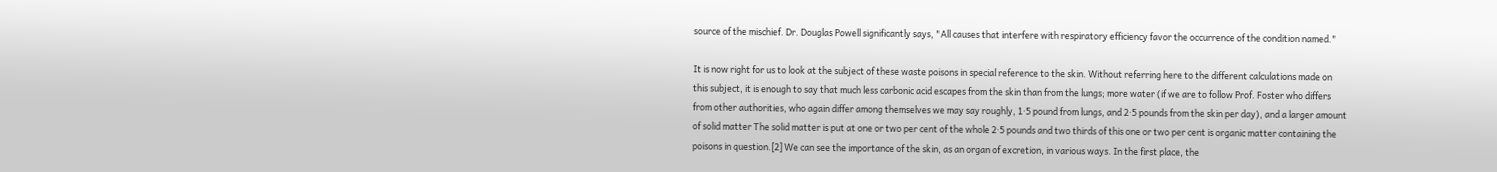source of the mischief. Dr. Douglas Powell significantly says, "All causes that interfere with respiratory efficiency favor the occurrence of the condition named."

It is now right for us to look at the subject of these waste poisons in special reference to the skin. Without referring here to the different calculations made on this subject, it is enough to say that much less carbonic acid escapes from the skin than from the lungs; more water (if we are to follow Prof. Foster who differs from other authorities, who again differ among themselves we may say roughly, 1·5 pound from lungs, and 2·5 pounds from the skin per day), and a larger amount of solid matter The solid matter is put at one or two per cent of the whole 2·5 pounds and two thirds of this one or two per cent is organic matter containing the poisons in question.[2] We can see the importance of the skin, as an organ of excretion, in various ways. In the first place, the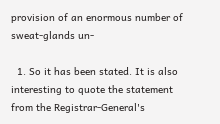provision of an enormous number of sweat-glands un-

  1. So it has been stated. It is also interesting to quote the statement from the Registrar-General's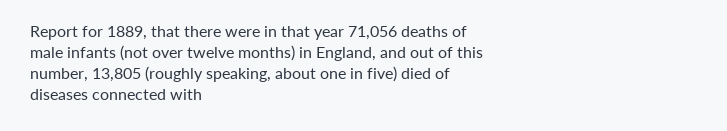Report for 1889, that there were in that year 71,056 deaths of male infants (not over twelve months) in England, and out of this number, 13,805 (roughly speaking, about one in five) died of diseases connected with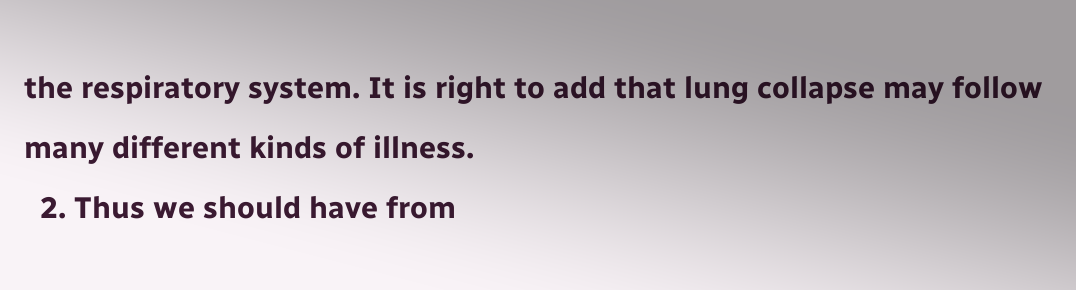the respiratory system. It is right to add that lung collapse may follow many different kinds of illness.
  2. Thus we should have from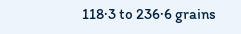118·3 to 236·6 grains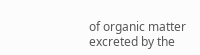of organic matter excreted by the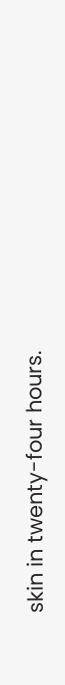skin in twenty-four hours.